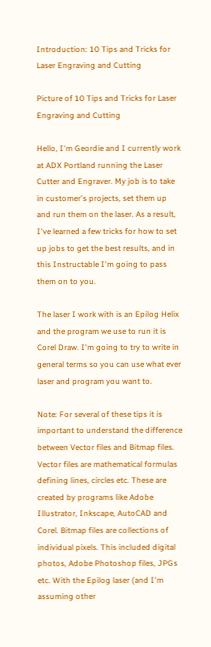Introduction: 10 Tips and Tricks for Laser Engraving and Cutting

Picture of 10 Tips and Tricks for Laser Engraving and Cutting

Hello, I'm Geordie and I currently work at ADX Portland running the Laser Cutter and Engraver. My job is to take in customer's projects, set them up and run them on the laser. As a result, I've learned a few tricks for how to set up jobs to get the best results, and in this Instructable I'm going to pass them on to you.

The laser I work with is an Epilog Helix and the program we use to run it is Corel Draw. I'm going to try to write in general terms so you can use what ever laser and program you want to.

Note: For several of these tips it is important to understand the difference between Vector files and Bitmap files. Vector files are mathematical formulas defining lines, circles etc. These are created by programs like Adobe Illustrator, Inkscape, AutoCAD and Corel. Bitmap files are collections of individual pixels. This included digital photos, Adobe Photoshop files, JPGs etc. With the Epilog laser (and I'm assuming other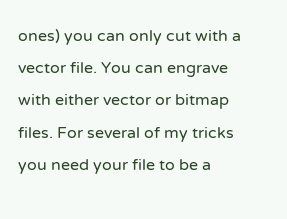ones) you can only cut with a vector file. You can engrave with either vector or bitmap files. For several of my tricks you need your file to be a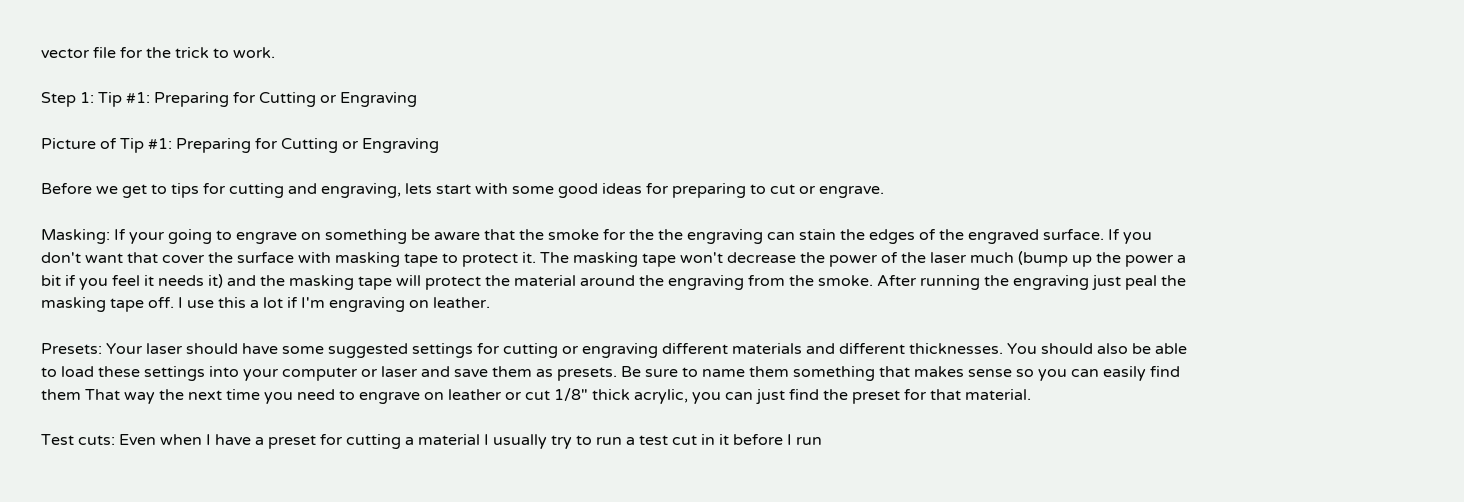vector file for the trick to work.

Step 1: Tip #1: Preparing for Cutting or Engraving

Picture of Tip #1: Preparing for Cutting or Engraving

Before we get to tips for cutting and engraving, lets start with some good ideas for preparing to cut or engrave.

Masking: If your going to engrave on something be aware that the smoke for the the engraving can stain the edges of the engraved surface. If you don't want that cover the surface with masking tape to protect it. The masking tape won't decrease the power of the laser much (bump up the power a bit if you feel it needs it) and the masking tape will protect the material around the engraving from the smoke. After running the engraving just peal the masking tape off. I use this a lot if I'm engraving on leather.

Presets: Your laser should have some suggested settings for cutting or engraving different materials and different thicknesses. You should also be able to load these settings into your computer or laser and save them as presets. Be sure to name them something that makes sense so you can easily find them That way the next time you need to engrave on leather or cut 1/8" thick acrylic, you can just find the preset for that material.

Test cuts: Even when I have a preset for cutting a material I usually try to run a test cut in it before I run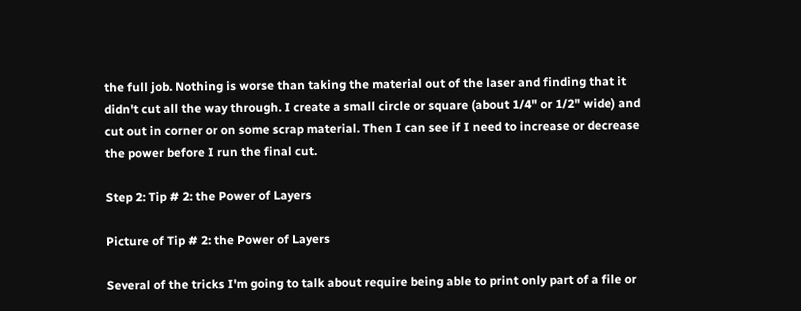the full job. Nothing is worse than taking the material out of the laser and finding that it didn't cut all the way through. I create a small circle or square (about 1/4" or 1/2" wide) and cut out in corner or on some scrap material. Then I can see if I need to increase or decrease the power before I run the final cut.

Step 2: Tip # 2: the Power of Layers

Picture of Tip # 2: the Power of Layers

Several of the tricks I'm going to talk about require being able to print only part of a file or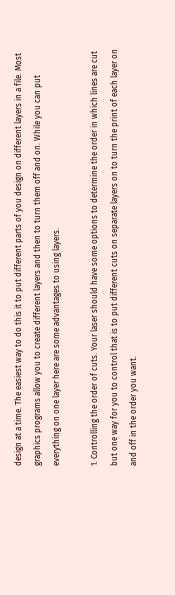design at a time. The easiest way to do this it to put different parts of you design on different layers in a file. Most graphics programs allow you to create different layers and then to turn them off and on. While you can put everything on one layer here are some advantages to using layers.

1. Controlling the order of cuts. Your laser should have some options to determine the order in which lines are cut but one way for you to control that is to put different cuts on separate layers on to turn the print of each layer on and off in the order you want.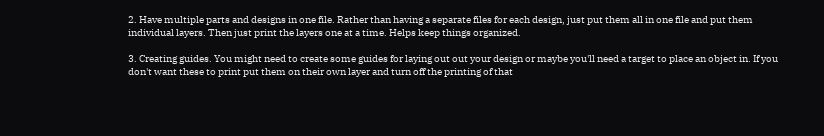2. Have multiple parts and designs in one file. Rather than having a separate files for each design, just put them all in one file and put them individual layers. Then just print the layers one at a time. Helps keep things organized.

3. Creating guides. You might need to create some guides for laying out out your design or maybe you'll need a target to place an object in. If you don't want these to print put them on their own layer and turn off the printing of that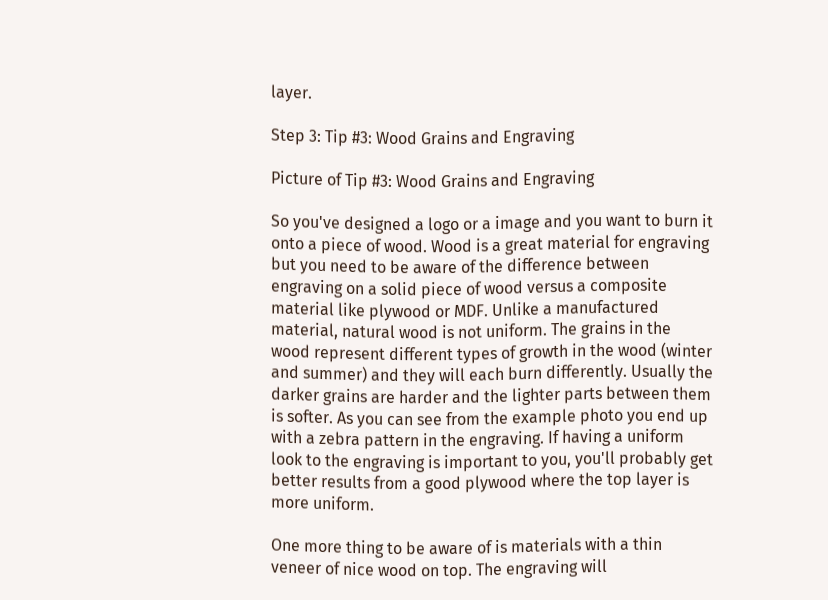layer.

Step 3: Tip #3: Wood Grains and Engraving

Picture of Tip #3: Wood Grains and Engraving

So you've designed a logo or a image and you want to burn it onto a piece of wood. Wood is a great material for engraving but you need to be aware of the difference between engraving on a solid piece of wood versus a composite material like plywood or MDF. Unlike a manufactured material, natural wood is not uniform. The grains in the wood represent different types of growth in the wood (winter and summer) and they will each burn differently. Usually the darker grains are harder and the lighter parts between them is softer. As you can see from the example photo you end up with a zebra pattern in the engraving. If having a uniform look to the engraving is important to you, you'll probably get better results from a good plywood where the top layer is more uniform.

One more thing to be aware of is materials with a thin veneer of nice wood on top. The engraving will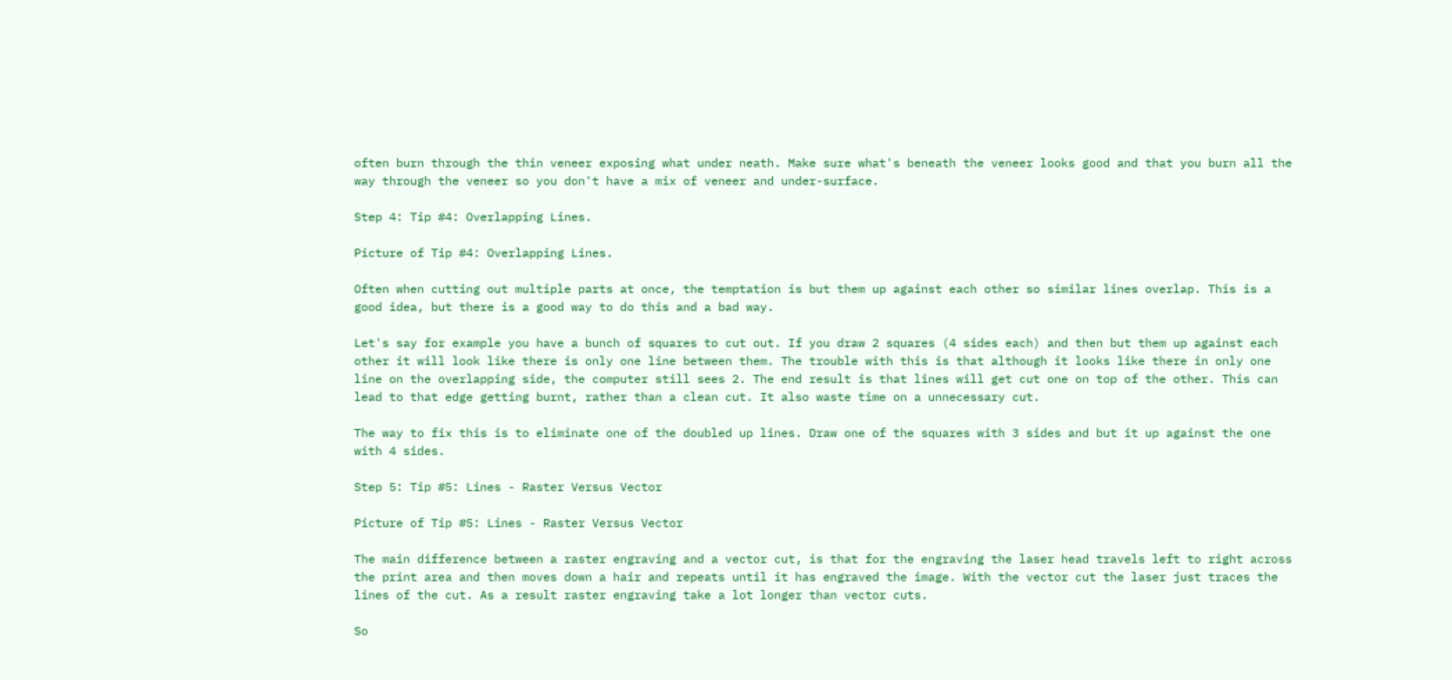often burn through the thin veneer exposing what under neath. Make sure what's beneath the veneer looks good and that you burn all the way through the veneer so you don't have a mix of veneer and under-surface.

Step 4: Tip #4: Overlapping Lines.

Picture of Tip #4: Overlapping Lines.

Often when cutting out multiple parts at once, the temptation is but them up against each other so similar lines overlap. This is a good idea, but there is a good way to do this and a bad way.

Let's say for example you have a bunch of squares to cut out. If you draw 2 squares (4 sides each) and then but them up against each other it will look like there is only one line between them. The trouble with this is that although it looks like there in only one line on the overlapping side, the computer still sees 2. The end result is that lines will get cut one on top of the other. This can lead to that edge getting burnt, rather than a clean cut. It also waste time on a unnecessary cut.

The way to fix this is to eliminate one of the doubled up lines. Draw one of the squares with 3 sides and but it up against the one with 4 sides.

Step 5: Tip #5: Lines - Raster Versus Vector

Picture of Tip #5: Lines - Raster Versus Vector

The main difference between a raster engraving and a vector cut, is that for the engraving the laser head travels left to right across the print area and then moves down a hair and repeats until it has engraved the image. With the vector cut the laser just traces the lines of the cut. As a result raster engraving take a lot longer than vector cuts.

So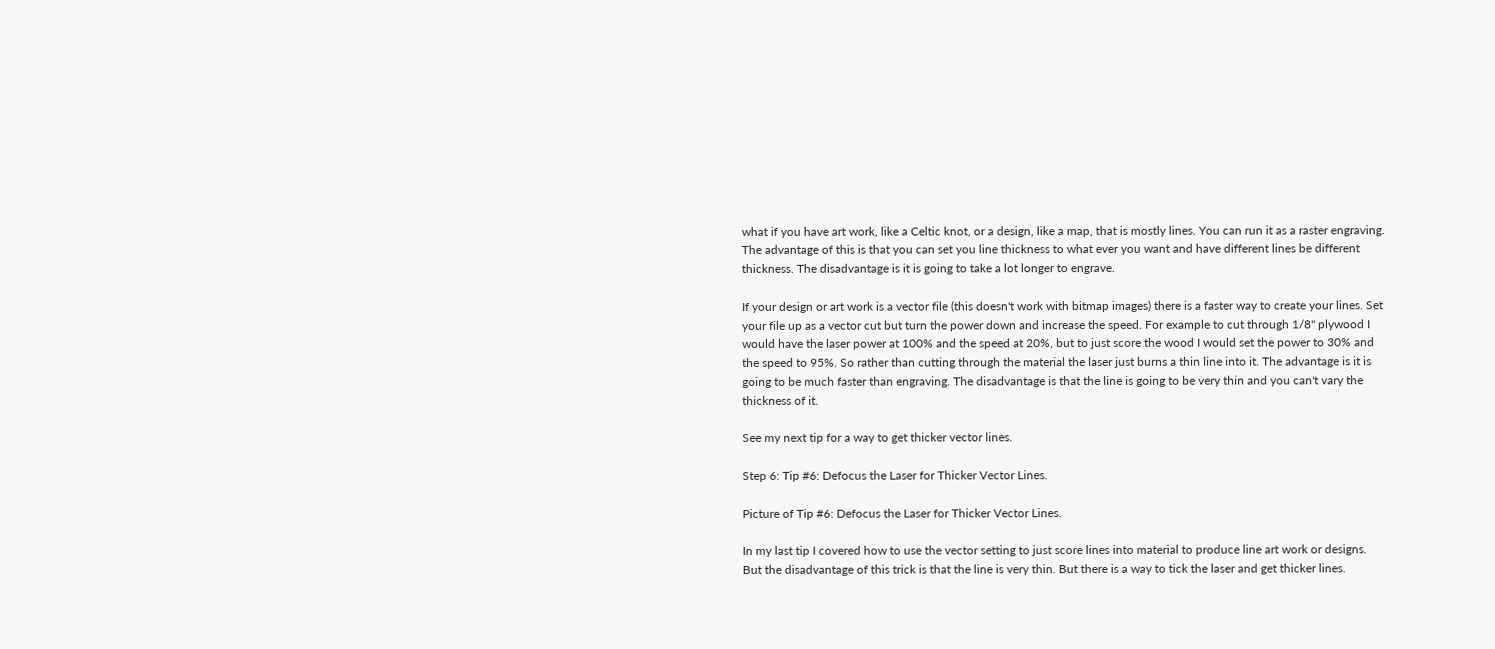what if you have art work, like a Celtic knot, or a design, like a map, that is mostly lines. You can run it as a raster engraving. The advantage of this is that you can set you line thickness to what ever you want and have different lines be different thickness. The disadvantage is it is going to take a lot longer to engrave.

If your design or art work is a vector file (this doesn't work with bitmap images) there is a faster way to create your lines. Set your file up as a vector cut but turn the power down and increase the speed. For example to cut through 1/8" plywood I would have the laser power at 100% and the speed at 20%, but to just score the wood I would set the power to 30% and the speed to 95%. So rather than cutting through the material the laser just burns a thin line into it. The advantage is it is going to be much faster than engraving. The disadvantage is that the line is going to be very thin and you can't vary the thickness of it.

See my next tip for a way to get thicker vector lines.

Step 6: Tip #6: Defocus the Laser for Thicker Vector Lines.

Picture of Tip #6: Defocus the Laser for Thicker Vector Lines.

In my last tip I covered how to use the vector setting to just score lines into material to produce line art work or designs. But the disadvantage of this trick is that the line is very thin. But there is a way to tick the laser and get thicker lines.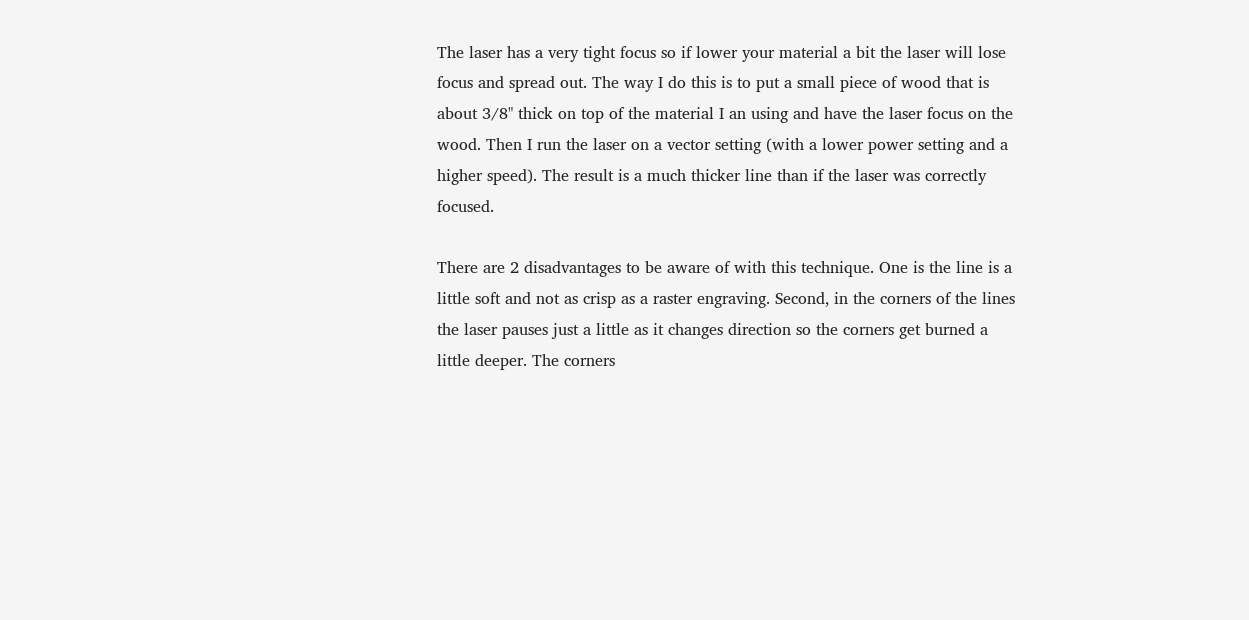The laser has a very tight focus so if lower your material a bit the laser will lose focus and spread out. The way I do this is to put a small piece of wood that is about 3/8" thick on top of the material I an using and have the laser focus on the wood. Then I run the laser on a vector setting (with a lower power setting and a higher speed). The result is a much thicker line than if the laser was correctly focused.

There are 2 disadvantages to be aware of with this technique. One is the line is a little soft and not as crisp as a raster engraving. Second, in the corners of the lines the laser pauses just a little as it changes direction so the corners get burned a little deeper. The corners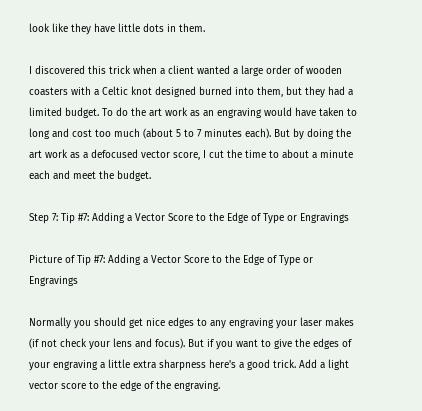look like they have little dots in them.

I discovered this trick when a client wanted a large order of wooden coasters with a Celtic knot designed burned into them, but they had a limited budget. To do the art work as an engraving would have taken to long and cost too much (about 5 to 7 minutes each). But by doing the art work as a defocused vector score, I cut the time to about a minute each and meet the budget.

Step 7: Tip #7: Adding a Vector Score to the Edge of Type or Engravings

Picture of Tip #7: Adding a Vector Score to the Edge of Type or Engravings

Normally you should get nice edges to any engraving your laser makes (if not check your lens and focus). But if you want to give the edges of your engraving a little extra sharpness here's a good trick. Add a light vector score to the edge of the engraving.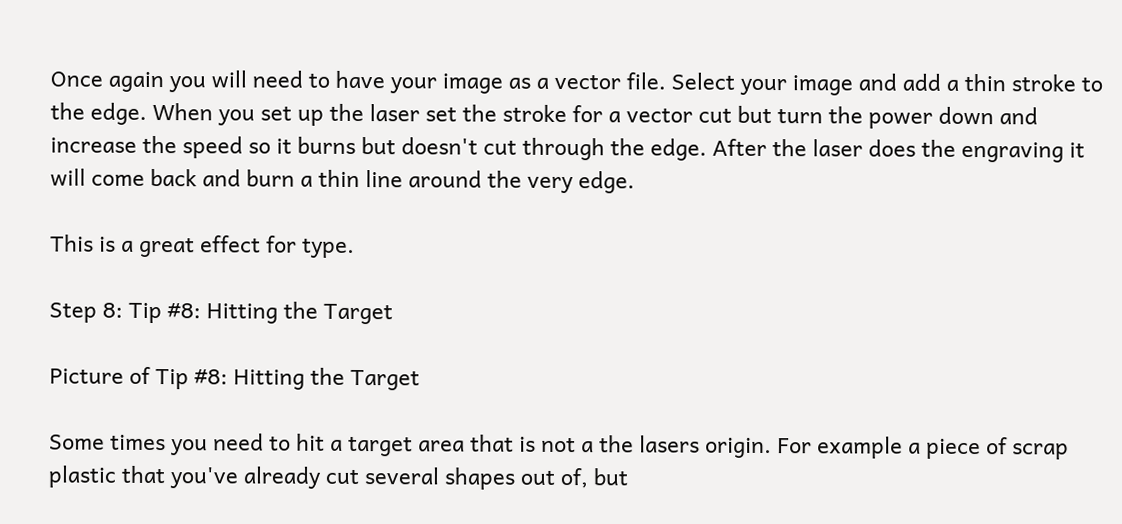Once again you will need to have your image as a vector file. Select your image and add a thin stroke to the edge. When you set up the laser set the stroke for a vector cut but turn the power down and increase the speed so it burns but doesn't cut through the edge. After the laser does the engraving it will come back and burn a thin line around the very edge.

This is a great effect for type.

Step 8: Tip #8: Hitting the Target

Picture of Tip #8: Hitting the Target

Some times you need to hit a target area that is not a the lasers origin. For example a piece of scrap plastic that you've already cut several shapes out of, but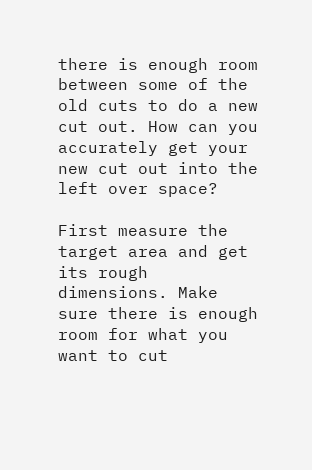there is enough room between some of the old cuts to do a new cut out. How can you accurately get your new cut out into the left over space?

First measure the target area and get its rough dimensions. Make sure there is enough room for what you want to cut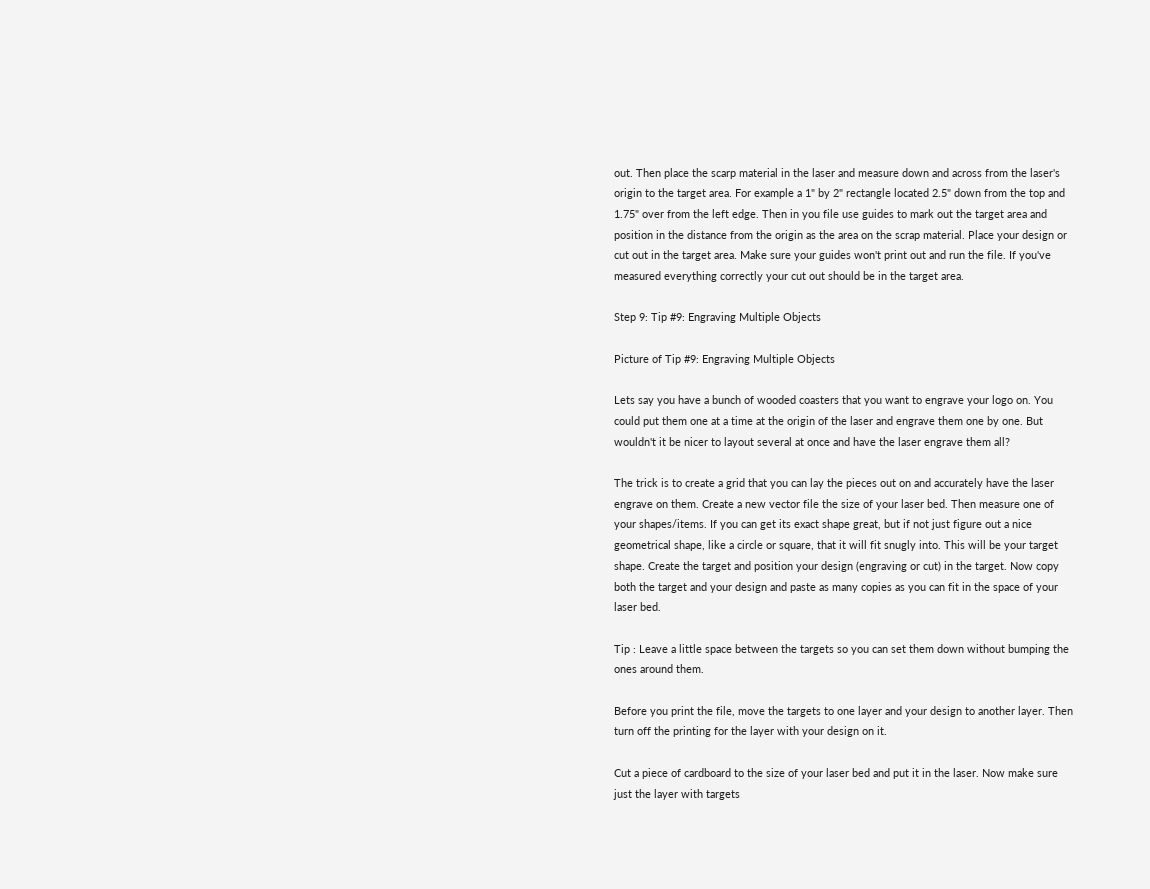out. Then place the scarp material in the laser and measure down and across from the laser's origin to the target area. For example a 1" by 2" rectangle located 2.5" down from the top and 1.75" over from the left edge. Then in you file use guides to mark out the target area and position in the distance from the origin as the area on the scrap material. Place your design or cut out in the target area. Make sure your guides won't print out and run the file. If you've measured everything correctly your cut out should be in the target area.

Step 9: Tip #9: Engraving Multiple Objects

Picture of Tip #9: Engraving Multiple Objects

Lets say you have a bunch of wooded coasters that you want to engrave your logo on. You could put them one at a time at the origin of the laser and engrave them one by one. But wouldn't it be nicer to layout several at once and have the laser engrave them all?

The trick is to create a grid that you can lay the pieces out on and accurately have the laser engrave on them. Create a new vector file the size of your laser bed. Then measure one of your shapes/items. If you can get its exact shape great, but if not just figure out a nice geometrical shape, like a circle or square, that it will fit snugly into. This will be your target shape. Create the target and position your design (engraving or cut) in the target. Now copy both the target and your design and paste as many copies as you can fit in the space of your laser bed.

Tip : Leave a little space between the targets so you can set them down without bumping the ones around them.

Before you print the file, move the targets to one layer and your design to another layer. Then turn off the printing for the layer with your design on it.

Cut a piece of cardboard to the size of your laser bed and put it in the laser. Now make sure just the layer with targets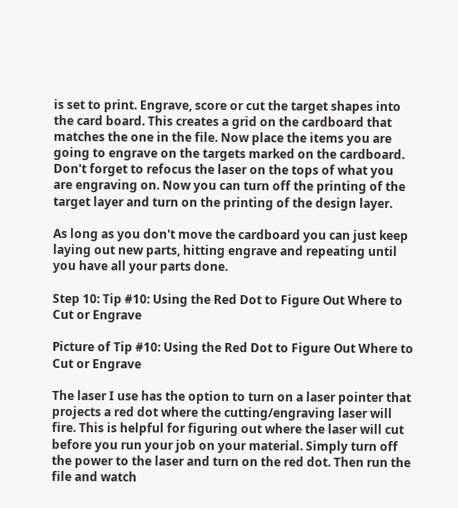is set to print. Engrave, score or cut the target shapes into the card board. This creates a grid on the cardboard that matches the one in the file. Now place the items you are going to engrave on the targets marked on the cardboard. Don't forget to refocus the laser on the tops of what you are engraving on. Now you can turn off the printing of the target layer and turn on the printing of the design layer.

As long as you don't move the cardboard you can just keep laying out new parts, hitting engrave and repeating until you have all your parts done.

Step 10: Tip #10: Using the Red Dot to Figure Out Where to Cut or Engrave

Picture of Tip #10: Using the Red Dot to Figure Out Where to Cut or Engrave

The laser I use has the option to turn on a laser pointer that projects a red dot where the cutting/engraving laser will fire. This is helpful for figuring out where the laser will cut before you run your job on your material. Simply turn off the power to the laser and turn on the red dot. Then run the file and watch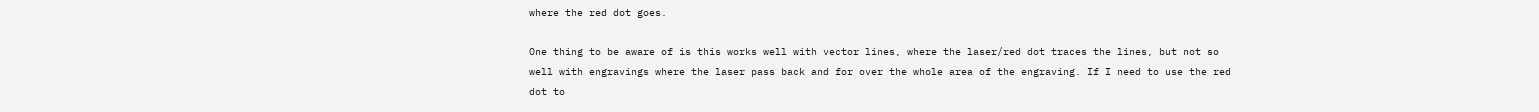where the red dot goes.

One thing to be aware of is this works well with vector lines, where the laser/red dot traces the lines, but not so well with engravings where the laser pass back and for over the whole area of the engraving. If I need to use the red dot to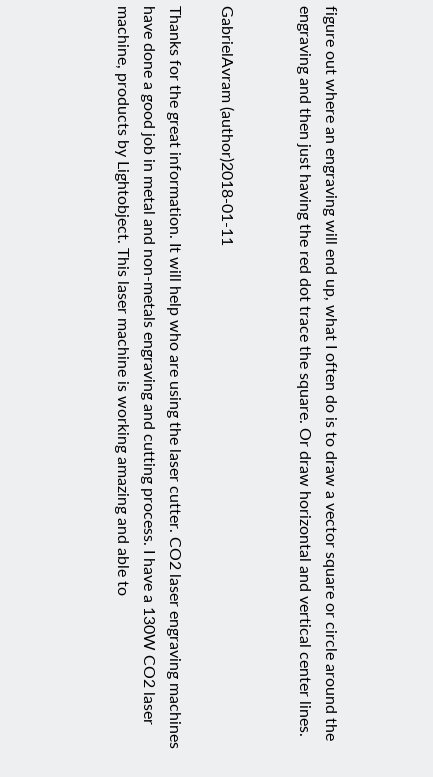figure out where an engraving will end up, what I often do is to draw a vector square or circle around the engraving and then just having the red dot trace the square. Or draw horizontal and vertical center lines.


GabrielAvram (author)2018-01-11

Thanks for the great information. It will help who are using the laser cutter. CO2 laser engraving machines have done a good job in metal and non-metals engraving and cutting process. I have a 130W CO2 laser machine, products by Lightobject. This laser machine is working amazing and able to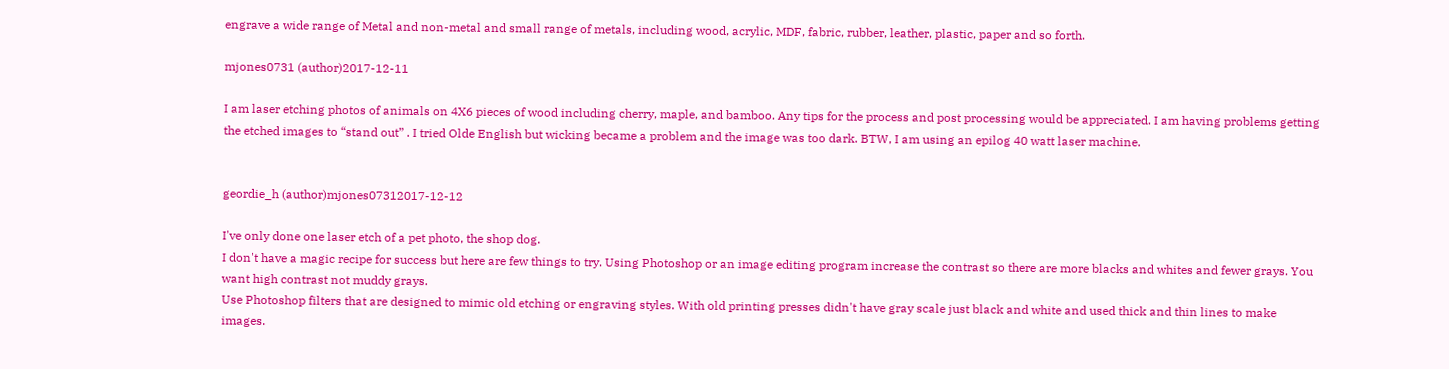engrave a wide range of Metal and non-metal and small range of metals, including wood, acrylic, MDF, fabric, rubber, leather, plastic, paper and so forth.

mjones0731 (author)2017-12-11

I am laser etching photos of animals on 4X6 pieces of wood including cherry, maple, and bamboo. Any tips for the process and post processing would be appreciated. I am having problems getting the etched images to “stand out” . I tried Olde English but wicking became a problem and the image was too dark. BTW, I am using an epilog 40 watt laser machine.


geordie_h (author)mjones07312017-12-12

I've only done one laser etch of a pet photo, the shop dog.
I don't have a magic recipe for success but here are few things to try. Using Photoshop or an image editing program increase the contrast so there are more blacks and whites and fewer grays. You want high contrast not muddy grays.
Use Photoshop filters that are designed to mimic old etching or engraving styles. With old printing presses didn't have gray scale just black and white and used thick and thin lines to make images.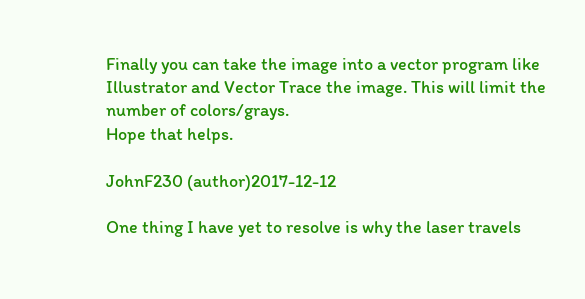Finally you can take the image into a vector program like Illustrator and Vector Trace the image. This will limit the number of colors/grays.
Hope that helps.

JohnF230 (author)2017-12-12

One thing I have yet to resolve is why the laser travels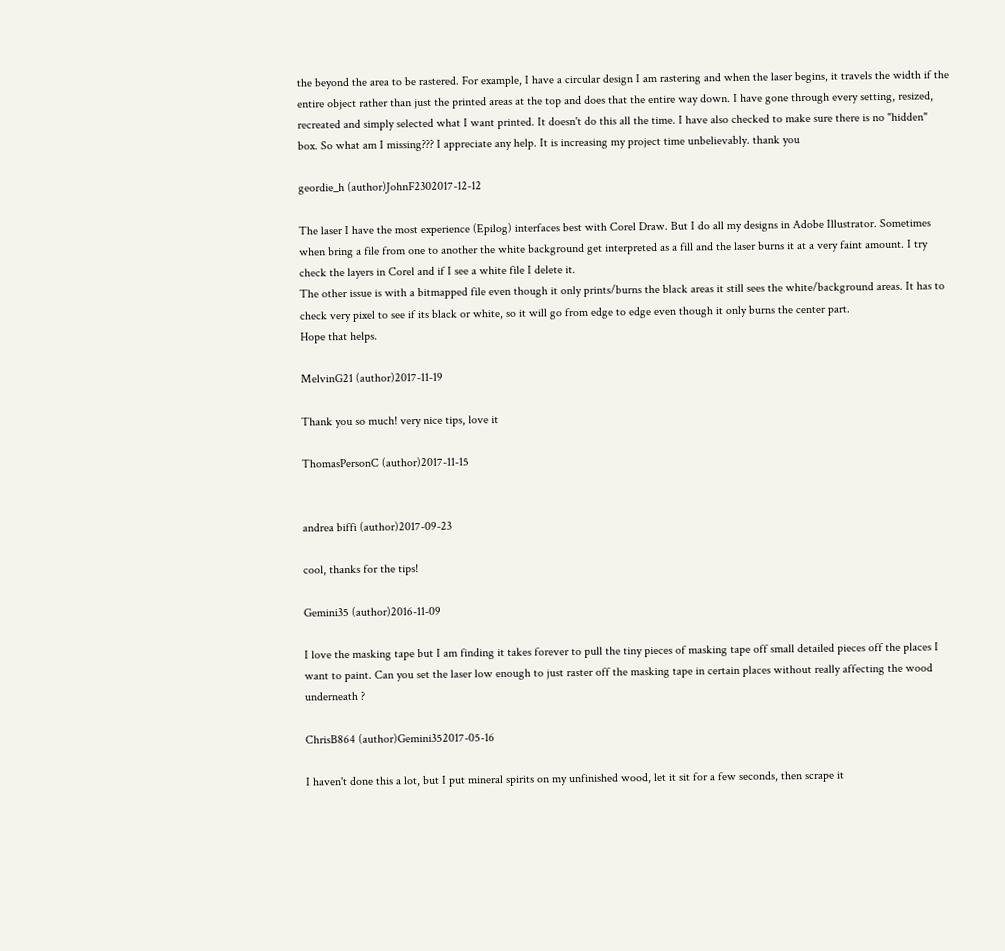the beyond the area to be rastered. For example, I have a circular design I am rastering and when the laser begins, it travels the width if the entire object rather than just the printed areas at the top and does that the entire way down. I have gone through every setting, resized, recreated and simply selected what I want printed. It doesn't do this all the time. I have also checked to make sure there is no "hidden" box. So what am I missing??? I appreciate any help. It is increasing my project time unbelievably. thank you

geordie_h (author)JohnF2302017-12-12

The laser I have the most experience (Epilog) interfaces best with Corel Draw. But I do all my designs in Adobe Illustrator. Sometimes when bring a file from one to another the white background get interpreted as a fill and the laser burns it at a very faint amount. I try check the layers in Corel and if I see a white file I delete it.
The other issue is with a bitmapped file even though it only prints/burns the black areas it still sees the white/background areas. It has to check very pixel to see if its black or white, so it will go from edge to edge even though it only burns the center part.
Hope that helps.

MelvinG21 (author)2017-11-19

Thank you so much! very nice tips, love it

ThomasPersonC (author)2017-11-15


andrea biffi (author)2017-09-23

cool, thanks for the tips!

Gemini35 (author)2016-11-09

I love the masking tape but I am finding it takes forever to pull the tiny pieces of masking tape off small detailed pieces off the places I want to paint. Can you set the laser low enough to just raster off the masking tape in certain places without really affecting the wood underneath ?

ChrisB864 (author)Gemini352017-05-16

I haven't done this a lot, but I put mineral spirits on my unfinished wood, let it sit for a few seconds, then scrape it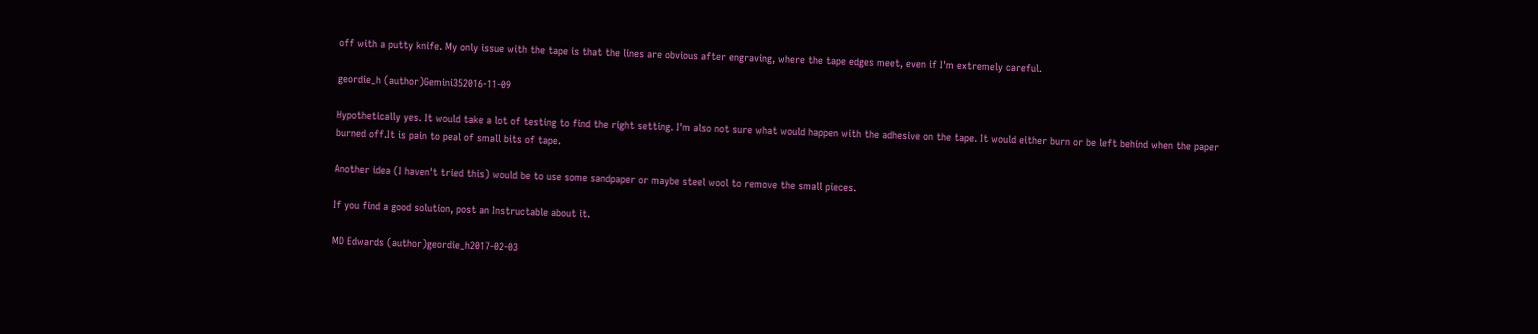off with a putty knife. My only issue with the tape is that the lines are obvious after engraving, where the tape edges meet, even if I'm extremely careful.

geordie_h (author)Gemini352016-11-09

Hypothetically yes. It would take a lot of testing to find the right setting. I'm also not sure what would happen with the adhesive on the tape. It would either burn or be left behind when the paper burned off.It is pain to peal of small bits of tape.

Another idea (I haven't tried this) would be to use some sandpaper or maybe steel wool to remove the small pieces.

If you find a good solution, post an Instructable about it.

MD Edwards (author)geordie_h2017-02-03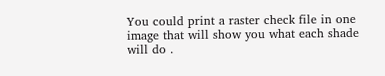You could print a raster check file in one image that will show you what each shade will do .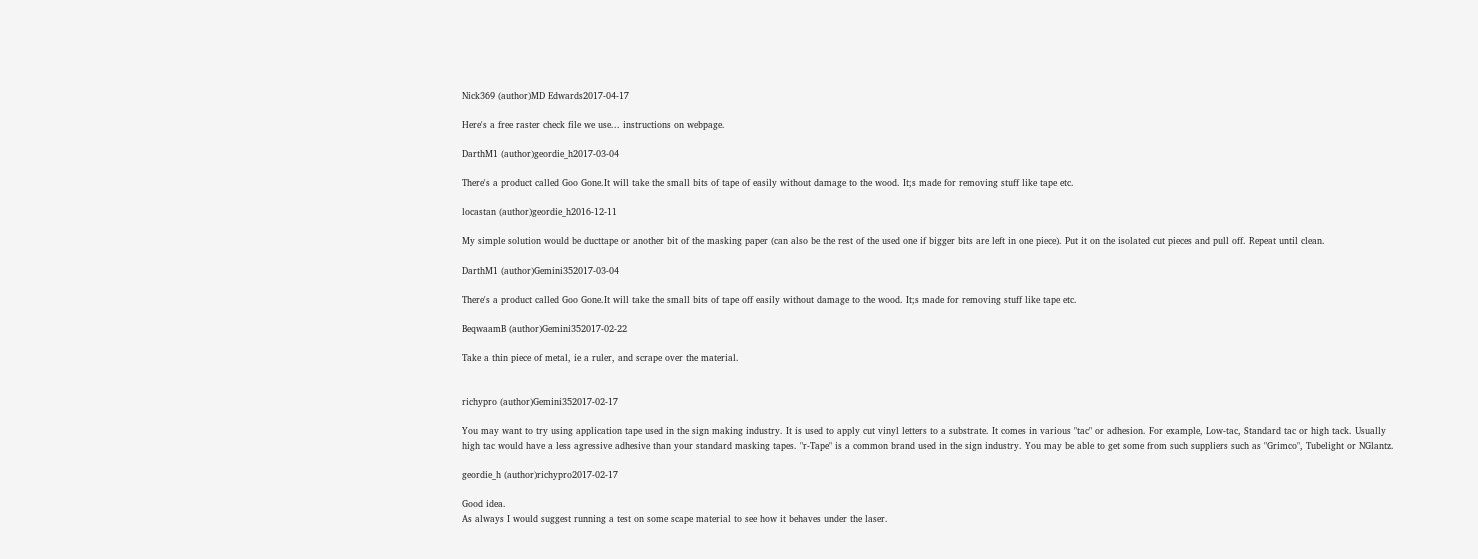Nick369 (author)MD Edwards2017-04-17

Here's a free raster check file we use... instructions on webpage.

DarthM1 (author)geordie_h2017-03-04

There's a product called Goo Gone.It will take the small bits of tape of easily without damage to the wood. It;s made for removing stuff like tape etc.

locastan (author)geordie_h2016-12-11

My simple solution would be ducttape or another bit of the masking paper (can also be the rest of the used one if bigger bits are left in one piece). Put it on the isolated cut pieces and pull off. Repeat until clean.

DarthM1 (author)Gemini352017-03-04

There's a product called Goo Gone.It will take the small bits of tape off easily without damage to the wood. It;s made for removing stuff like tape etc.

BeqwaamB (author)Gemini352017-02-22

Take a thin piece of metal, ie a ruler, and scrape over the material.


richypro (author)Gemini352017-02-17

You may want to try using application tape used in the sign making industry. It is used to apply cut vinyl letters to a substrate. It comes in various "tac" or adhesion. For example, Low-tac, Standard tac or high tack. Usually high tac would have a less agressive adhesive than your standard masking tapes. "r-Tape" is a common brand used in the sign industry. You may be able to get some from such suppliers such as "Grimco", Tubelight or NGlantz.

geordie_h (author)richypro2017-02-17

Good idea.
As always I would suggest running a test on some scape material to see how it behaves under the laser.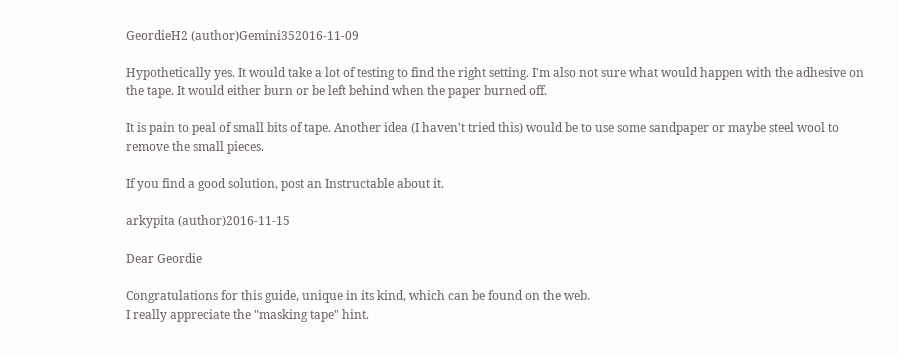GeordieH2 (author)Gemini352016-11-09

Hypothetically yes. It would take a lot of testing to find the right setting. I'm also not sure what would happen with the adhesive on the tape. It would either burn or be left behind when the paper burned off.

It is pain to peal of small bits of tape. Another idea (I haven't tried this) would be to use some sandpaper or maybe steel wool to remove the small pieces.

If you find a good solution, post an Instructable about it.

arkypita (author)2016-11-15

Dear Geordie

Congratulations for this guide, unique in its kind, which can be found on the web.
I really appreciate the "masking tape" hint.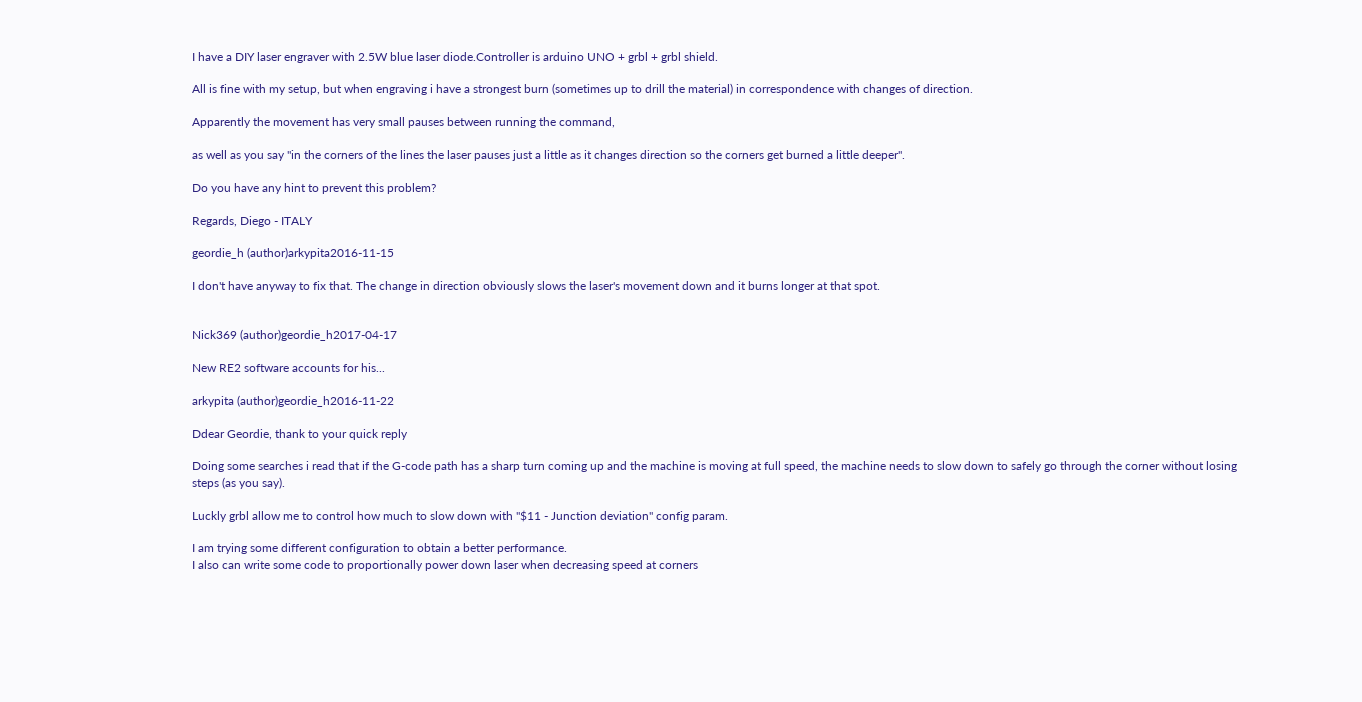I have a DIY laser engraver with 2.5W blue laser diode.Controller is arduino UNO + grbl + grbl shield.

All is fine with my setup, but when engraving i have a strongest burn (sometimes up to drill the material) in correspondence with changes of direction.

Apparently the movement has very small pauses between running the command,

as well as you say "in the corners of the lines the laser pauses just a little as it changes direction so the corners get burned a little deeper".

Do you have any hint to prevent this problem?

Regards, Diego - ITALY

geordie_h (author)arkypita2016-11-15

I don't have anyway to fix that. The change in direction obviously slows the laser's movement down and it burns longer at that spot.


Nick369 (author)geordie_h2017-04-17

New RE2 software accounts for his...

arkypita (author)geordie_h2016-11-22

Ddear Geordie, thank to your quick reply

Doing some searches i read that if the G-code path has a sharp turn coming up and the machine is moving at full speed, the machine needs to slow down to safely go through the corner without losing steps (as you say).

Luckly grbl allow me to control how much to slow down with "$11 - Junction deviation" config param.

I am trying some different configuration to obtain a better performance.
I also can write some code to proportionally power down laser when decreasing speed at corners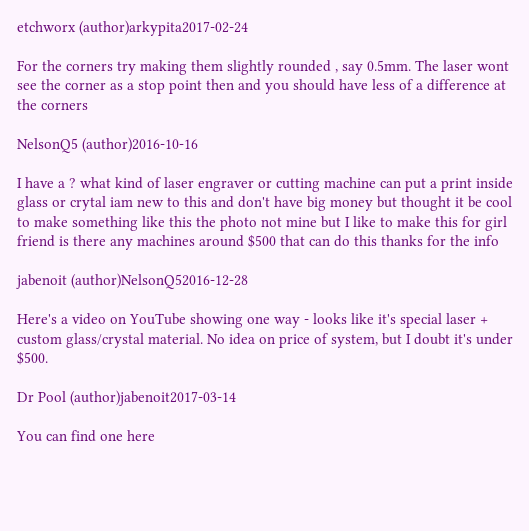etchworx (author)arkypita2017-02-24

For the corners try making them slightly rounded , say 0.5mm. The laser wont see the corner as a stop point then and you should have less of a difference at the corners

NelsonQ5 (author)2016-10-16

I have a ? what kind of laser engraver or cutting machine can put a print inside glass or crytal iam new to this and don't have big money but thought it be cool to make something like this the photo not mine but I like to make this for girl friend is there any machines around $500 that can do this thanks for the info

jabenoit (author)NelsonQ52016-12-28

Here's a video on YouTube showing one way - looks like it's special laser + custom glass/crystal material. No idea on price of system, but I doubt it's under $500.

Dr Pool (author)jabenoit2017-03-14

You can find one here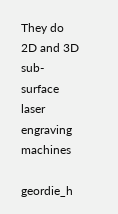They do 2D and 3D sub-surface laser engraving machines

geordie_h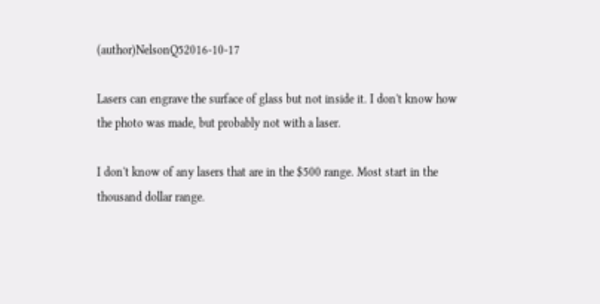(author)NelsonQ52016-10-17

Lasers can engrave the surface of glass but not inside it. I don't know how the photo was made, but probably not with a laser.

I don't know of any lasers that are in the $500 range. Most start in the thousand dollar range.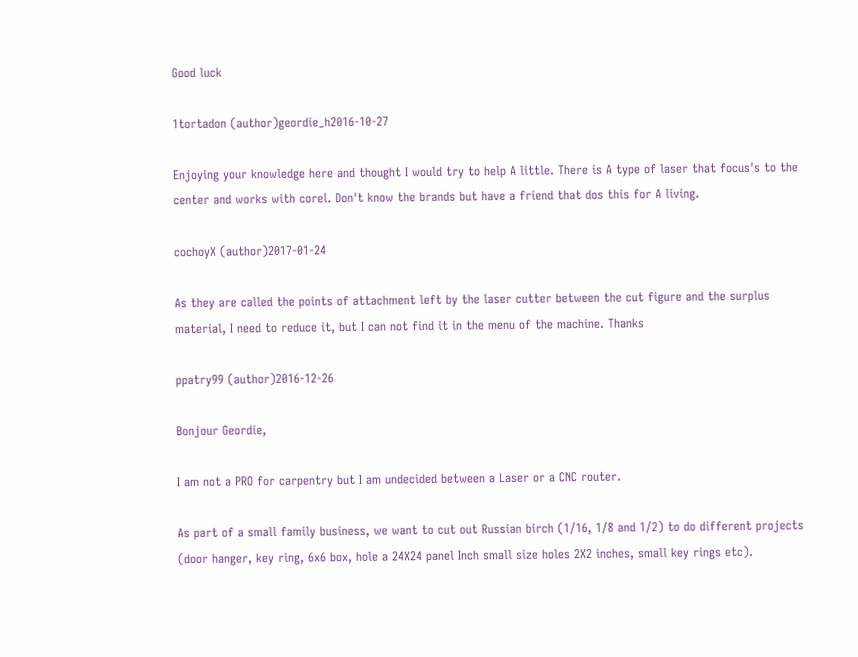Good luck

1tortadon (author)geordie_h2016-10-27

Enjoying your knowledge here and thought I would try to help A little. There is A type of laser that focus's to the center and works with corel. Don't know the brands but have a friend that dos this for A living.

cochoyX (author)2017-01-24

As they are called the points of attachment left by the laser cutter between the cut figure and the surplus material, I need to reduce it, but I can not find it in the menu of the machine. Thanks

ppatry99 (author)2016-12-26

Bonjour Geordie,

I am not a PRO for carpentry but I am undecided between a Laser or a CNC router.

As part of a small family business, we want to cut out Russian birch (1/16, 1/8 and 1/2) to do different projects (door hanger, key ring, 6x6 box, hole a 24X24 panel Inch small size holes 2X2 inches, small key rings etc).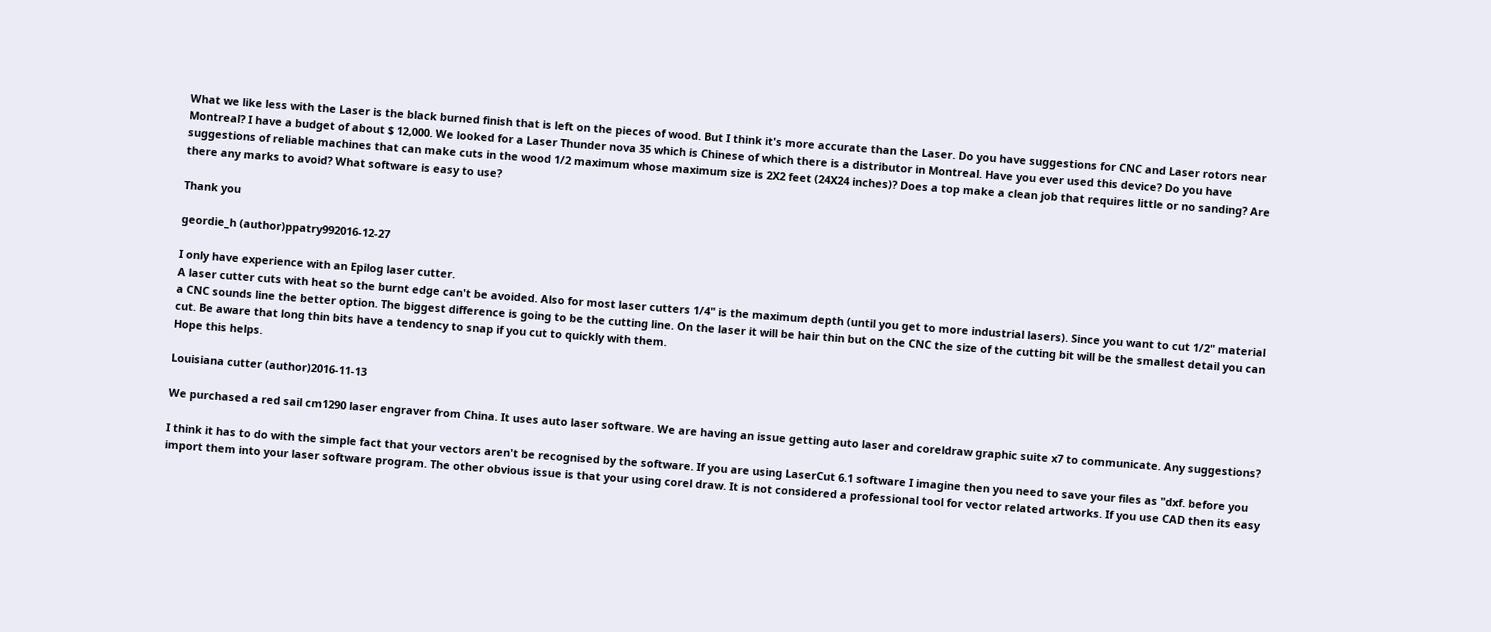What we like less with the Laser is the black burned finish that is left on the pieces of wood. But I think it's more accurate than the Laser. Do you have suggestions for CNC and Laser rotors near Montreal? I have a budget of about $ 12,000. We looked for a Laser Thunder nova 35 which is Chinese of which there is a distributor in Montreal. Have you ever used this device? Do you have suggestions of reliable machines that can make cuts in the wood 1/2 maximum whose maximum size is 2X2 feet (24X24 inches)? Does a top make a clean job that requires little or no sanding? Are there any marks to avoid? What software is easy to use?

Thank you

geordie_h (author)ppatry992016-12-27

I only have experience with an Epilog laser cutter.
A laser cutter cuts with heat so the burnt edge can't be avoided. Also for most laser cutters 1/4" is the maximum depth (until you get to more industrial lasers). Since you want to cut 1/2" material a CNC sounds line the better option. The biggest difference is going to be the cutting line. On the laser it will be hair thin but on the CNC the size of the cutting bit will be the smallest detail you can cut. Be aware that long thin bits have a tendency to snap if you cut to quickly with them.
Hope this helps.

Louisiana cutter (author)2016-11-13

We purchased a red sail cm1290 laser engraver from China. It uses auto laser software. We are having an issue getting auto laser and coreldraw graphic suite x7 to communicate. Any suggestions?

I think it has to do with the simple fact that your vectors aren't be recognised by the software. If you are using LaserCut 6.1 software I imagine then you need to save your files as "dxf. before you import them into your laser software program. The other obvious issue is that your using corel draw. It is not considered a professional tool for vector related artworks. If you use CAD then its easy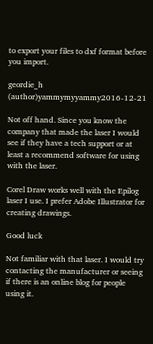to export your files to dxf format before you import.

geordie_h (author)yammymyyammy2016-12-21

Not off hand. Since you know the company that made the laser I would see if they have a tech support or at least a recommend software for using with the laser.

Corel Draw works well with the Epilog laser I use. I prefer Adobe Illustrator for creating drawings.

Good luck

Not familiar with that laser. I would try contacting the manufacturer or seeing if there is an online blog for people using it.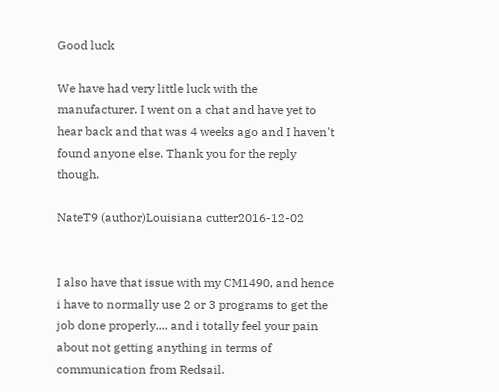Good luck

We have had very little luck with the manufacturer. I went on a chat and have yet to hear back and that was 4 weeks ago and I haven't found anyone else. Thank you for the reply though.

NateT9 (author)Louisiana cutter2016-12-02


I also have that issue with my CM1490, and hence i have to normally use 2 or 3 programs to get the job done properly.... and i totally feel your pain about not getting anything in terms of communication from Redsail.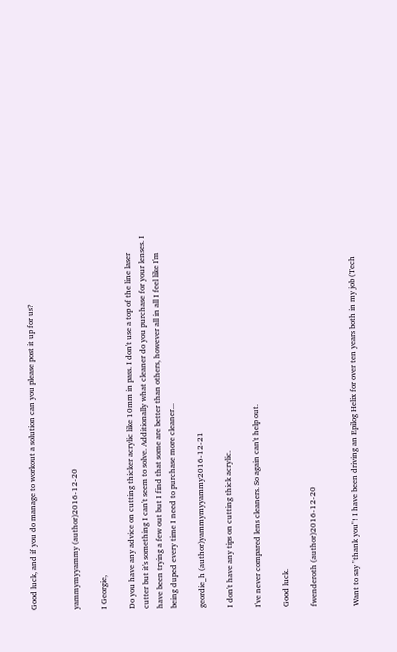Good luck, and if you do manage to workout a solution can you please post it up for us?


yammymyyammy (author)2016-12-20

I Georgie,

Do you have any advice on cutting thicker acrylic like 10mm in pass. I don't use a top of the line laser cutter but it's something I can't seem to solve. Additionally what cleaner do you purchase for your lenses. I have been trying a few out but I find that some are better than others, however all in all I feel like I'm being duped every time I need to purchase more cleaner...

geordie_h (author)yammymyyammy2016-12-21

I don't have any tips on cutting thick acrylic.

I've never compared lens cleaners. So again can't help out.

Good luck.

fwenderoth (author)2016-12-20


Want to say "thank you"! I have been driving an Epilog Helix for over ten years both in my job (Tech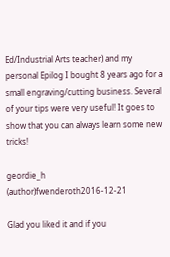Ed/Industrial Arts teacher) and my personal Epilog I bought 8 years ago for a small engraving/cutting business. Several of your tips were very useful! It goes to show that you can always learn some new tricks!

geordie_h (author)fwenderoth2016-12-21

Glad you liked it and if you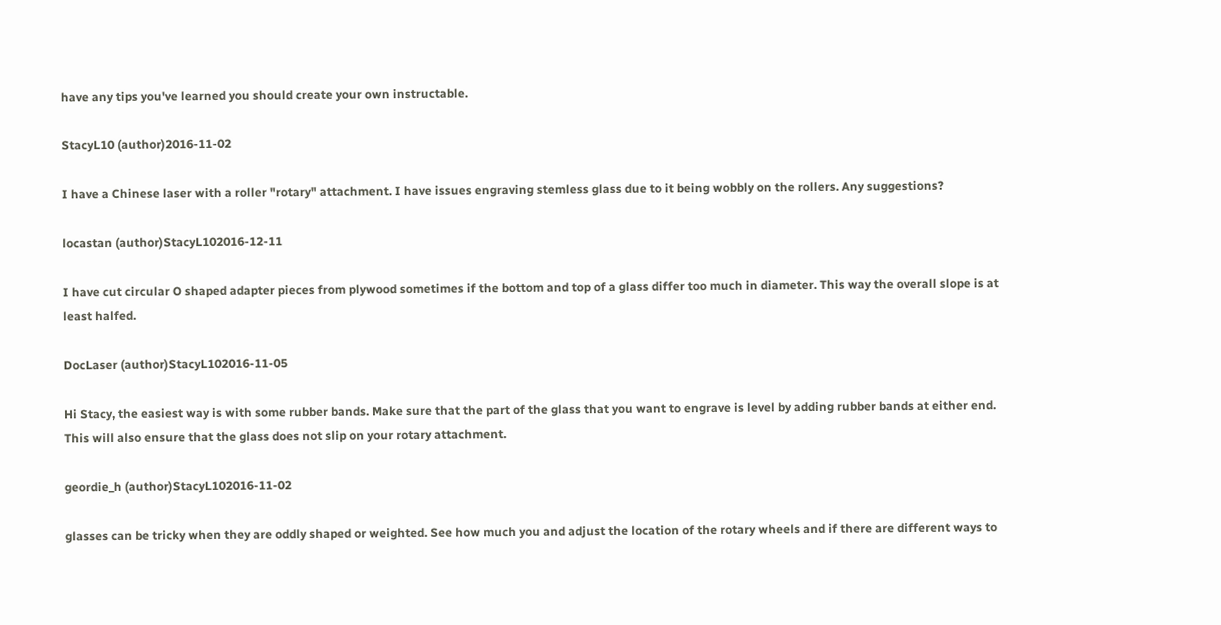have any tips you've learned you should create your own instructable.

StacyL10 (author)2016-11-02

I have a Chinese laser with a roller "rotary" attachment. I have issues engraving stemless glass due to it being wobbly on the rollers. Any suggestions?

locastan (author)StacyL102016-12-11

I have cut circular O shaped adapter pieces from plywood sometimes if the bottom and top of a glass differ too much in diameter. This way the overall slope is at least halfed.

DocLaser (author)StacyL102016-11-05

Hi Stacy, the easiest way is with some rubber bands. Make sure that the part of the glass that you want to engrave is level by adding rubber bands at either end. This will also ensure that the glass does not slip on your rotary attachment.

geordie_h (author)StacyL102016-11-02

glasses can be tricky when they are oddly shaped or weighted. See how much you and adjust the location of the rotary wheels and if there are different ways to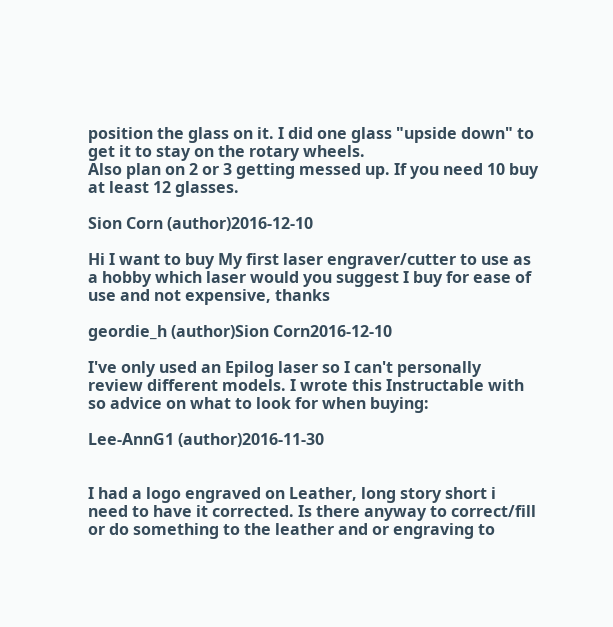position the glass on it. I did one glass "upside down" to get it to stay on the rotary wheels.
Also plan on 2 or 3 getting messed up. If you need 10 buy at least 12 glasses.

Sion Corn (author)2016-12-10

Hi I want to buy My first laser engraver/cutter to use as a hobby which laser would you suggest I buy for ease of use and not expensive, thanks

geordie_h (author)Sion Corn2016-12-10

I've only used an Epilog laser so I can't personally review different models. I wrote this Instructable with so advice on what to look for when buying:

Lee-AnnG1 (author)2016-11-30


I had a logo engraved on Leather, long story short i need to have it corrected. Is there anyway to correct/fill or do something to the leather and or engraving to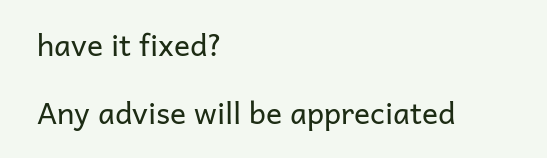have it fixed?

Any advise will be appreciated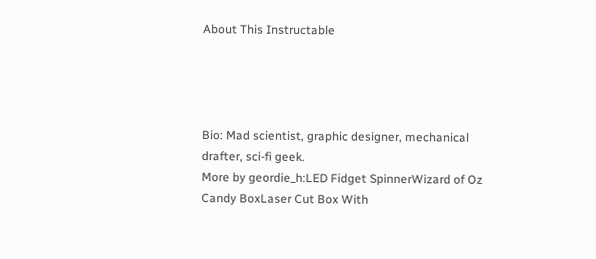About This Instructable




Bio: Mad scientist, graphic designer, mechanical drafter, sci-fi geek.
More by geordie_h:LED Fidget SpinnerWizard of Oz Candy BoxLaser Cut Box With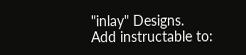"inlay" Designs.
Add instructable to: